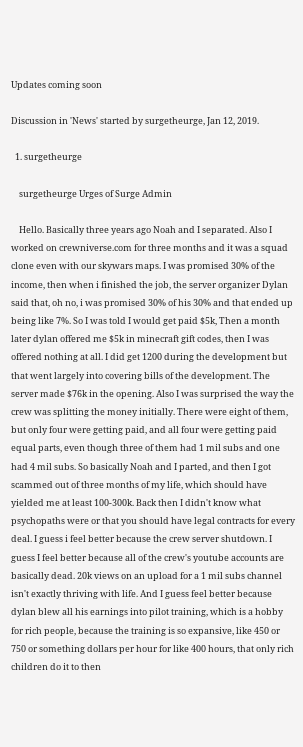Updates coming soon

Discussion in 'News' started by surgetheurge, Jan 12, 2019.

  1. surgetheurge

    surgetheurge Urges of Surge Admin

    Hello. Basically three years ago Noah and I separated. Also I worked on crewniverse.com for three months and it was a squad clone even with our skywars maps. I was promised 30% of the income, then when i finished the job, the server organizer Dylan said that, oh no, i was promised 30% of his 30% and that ended up being like 7%. So I was told I would get paid $5k, Then a month later dylan offered me $5k in minecraft gift codes, then I was offered nothing at all. I did get 1200 during the development but that went largely into covering bills of the development. The server made $76k in the opening. Also I was surprised the way the crew was splitting the money initially. There were eight of them, but only four were getting paid, and all four were getting paid equal parts, even though three of them had 1 mil subs and one had 4 mil subs. So basically Noah and I parted, and then I got scammed out of three months of my life, which should have yielded me at least 100-300k. Back then I didn't know what psychopaths were or that you should have legal contracts for every deal. I guess i feel better because the crew server shutdown. I guess I feel better because all of the crew's youtube accounts are basically dead. 20k views on an upload for a 1 mil subs channel isn't exactly thriving with life. And I guess feel better because dylan blew all his earnings into pilot training, which is a hobby for rich people, because the training is so expansive, like 450 or 750 or something dollars per hour for like 400 hours, that only rich children do it to then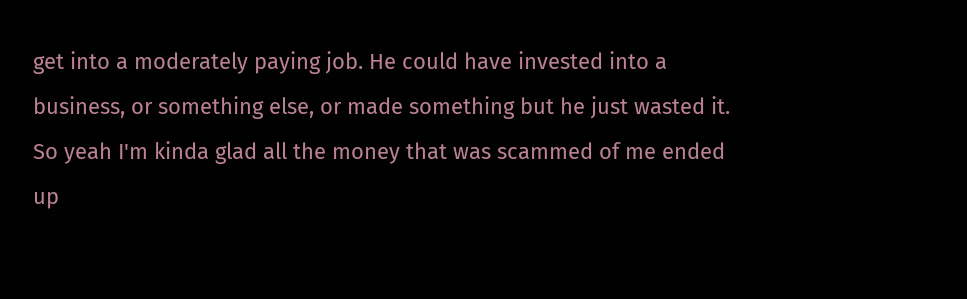get into a moderately paying job. He could have invested into a business, or something else, or made something but he just wasted it. So yeah I'm kinda glad all the money that was scammed of me ended up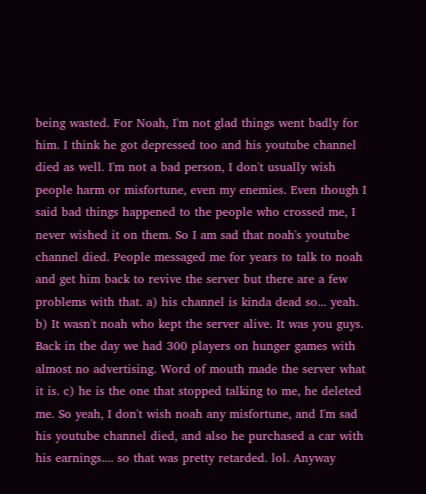being wasted. For Noah, I'm not glad things went badly for him. I think he got depressed too and his youtube channel died as well. I'm not a bad person, I don't usually wish people harm or misfortune, even my enemies. Even though I said bad things happened to the people who crossed me, I never wished it on them. So I am sad that noah's youtube channel died. People messaged me for years to talk to noah and get him back to revive the server but there are a few problems with that. a) his channel is kinda dead so... yeah. b) It wasn't noah who kept the server alive. It was you guys. Back in the day we had 300 players on hunger games with almost no advertising. Word of mouth made the server what it is. c) he is the one that stopped talking to me, he deleted me. So yeah, I don't wish noah any misfortune, and I'm sad his youtube channel died, and also he purchased a car with his earnings.... so that was pretty retarded. lol. Anyway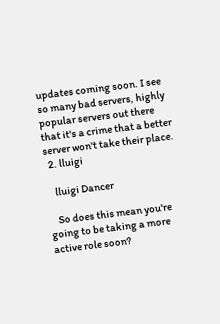updates coming soon. I see so many bad servers, highly popular servers out there that it's a crime that a better server won't take their place.
  2. lluigi

    lluigi Dancer

    So does this mean you're going to be taking a more active role soon?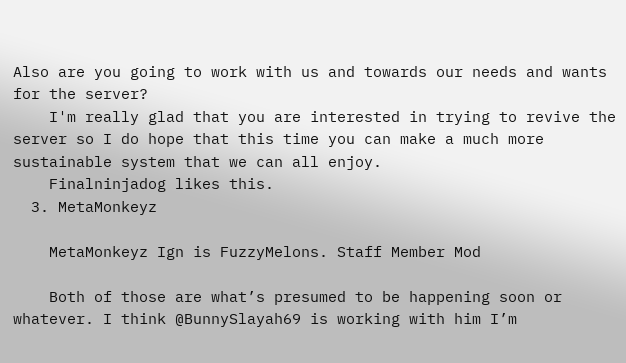Also are you going to work with us and towards our needs and wants for the server?
    I'm really glad that you are interested in trying to revive the server so I do hope that this time you can make a much more sustainable system that we can all enjoy.
    Finalninjadog likes this.
  3. MetaMonkeyz

    MetaMonkeyz Ign is FuzzyMelons. Staff Member Mod

    Both of those are what’s presumed to be happening soon or whatever. I think @BunnySlayah69 is working with him I’m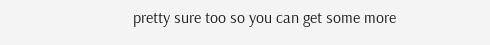pretty sure too so you can get some more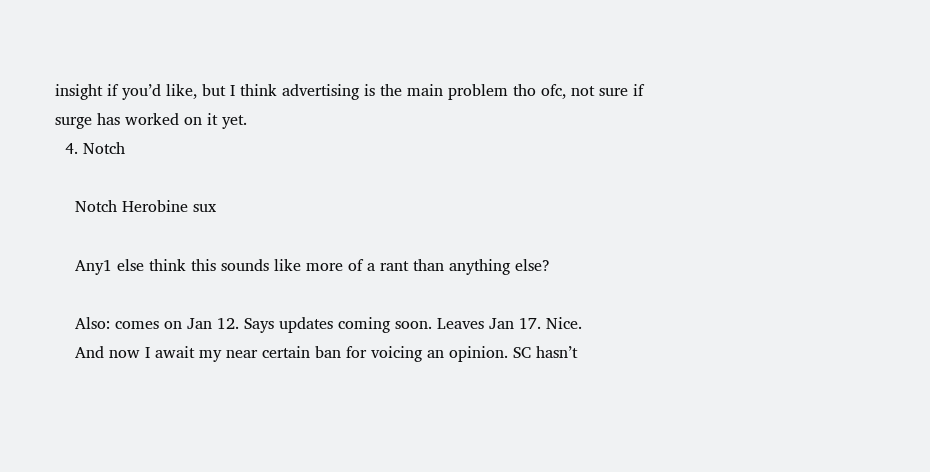insight if you’d like, but I think advertising is the main problem tho ofc, not sure if surge has worked on it yet.
  4. Notch

    Notch Herobine sux

    Any1 else think this sounds like more of a rant than anything else?

    Also: comes on Jan 12. Says updates coming soon. Leaves Jan 17. Nice.
    And now I await my near certain ban for voicing an opinion. SC hasn’t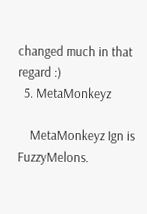changed much in that regard :)
  5. MetaMonkeyz

    MetaMonkeyz Ign is FuzzyMelons.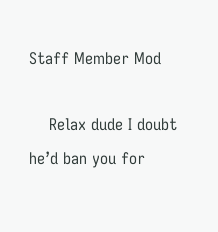Staff Member Mod

    Relax dude I doubt he’d ban you for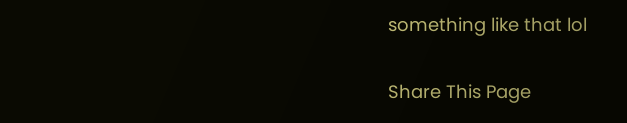something like that lol

Share This Page